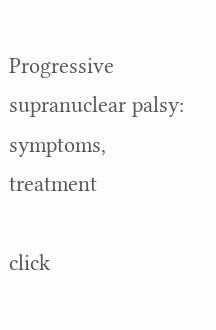Progressive supranuclear palsy: symptoms, treatment

click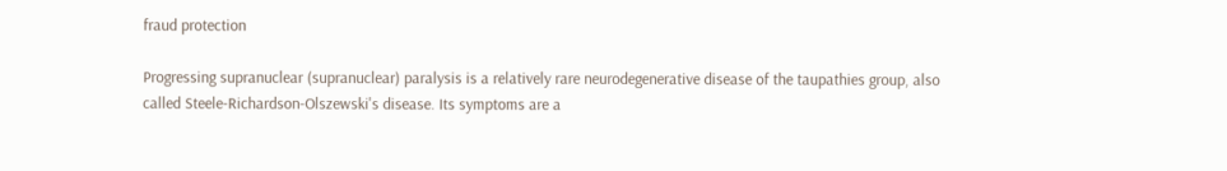fraud protection

Progressing supranuclear (supranuclear) paralysis is a relatively rare neurodegenerative disease of the taupathies group, also called Steele-Richardson-Olszewski's disease. Its symptoms are a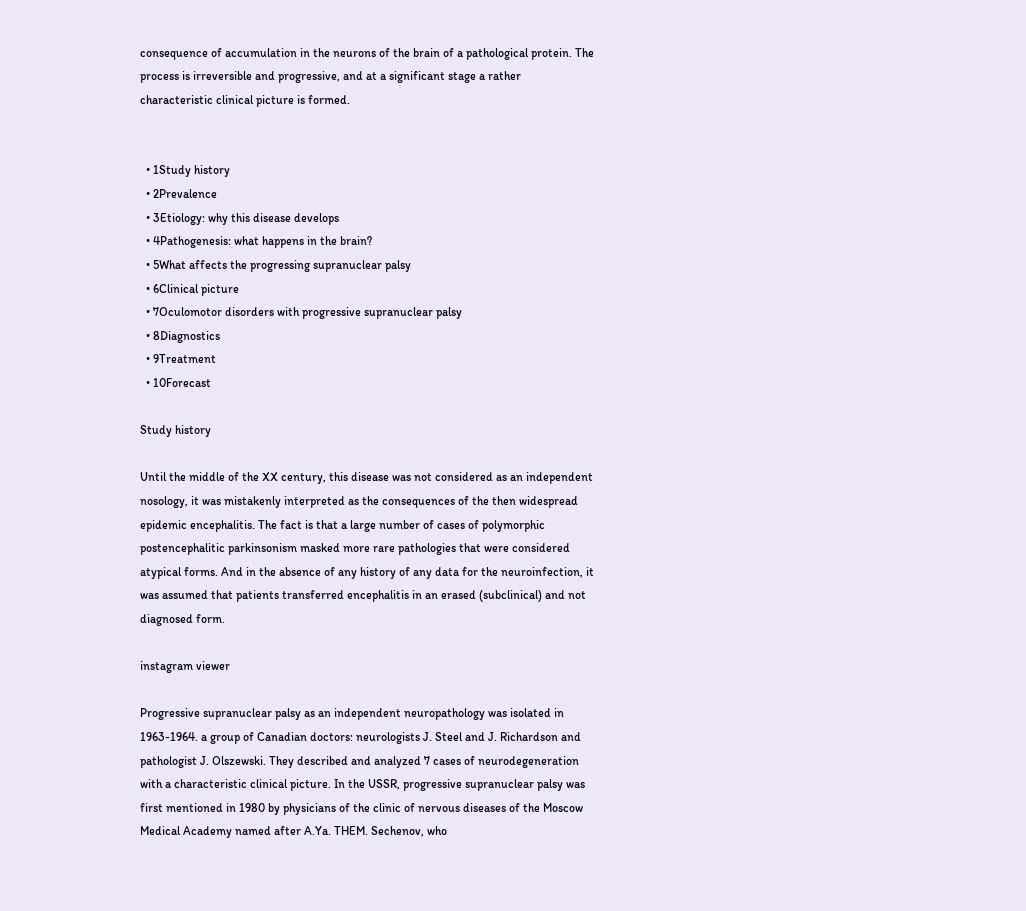consequence of accumulation in the neurons of the brain of a pathological protein. The process is irreversible and progressive, and at a significant stage a rather characteristic clinical picture is formed.


  • 1Study history
  • 2Prevalence
  • 3Etiology: why this disease develops
  • 4Pathogenesis: what happens in the brain?
  • 5What affects the progressing supranuclear palsy
  • 6Clinical picture
  • 7Oculomotor disorders with progressive supranuclear palsy
  • 8Diagnostics
  • 9Treatment
  • 10Forecast

Study history

Until the middle of the XX century, this disease was not considered as an independent nosology, it was mistakenly interpreted as the consequences of the then widespread epidemic encephalitis. The fact is that a large number of cases of polymorphic postencephalitic parkinsonism masked more rare pathologies that were considered atypical forms. And in the absence of any history of any data for the neuroinfection, it was assumed that patients transferred encephalitis in an erased (subclinical) and not diagnosed form.

instagram viewer

Progressive supranuclear palsy as an independent neuropathology was isolated in 1963-1964. a group of Canadian doctors: neurologists J. Steel and J. Richardson and pathologist J. Olszewski. They described and analyzed 7 cases of neurodegeneration with a characteristic clinical picture. In the USSR, progressive supranuclear palsy was first mentioned in 1980 by physicians of the clinic of nervous diseases of the Moscow Medical Academy named after A.Ya. THEM. Sechenov, who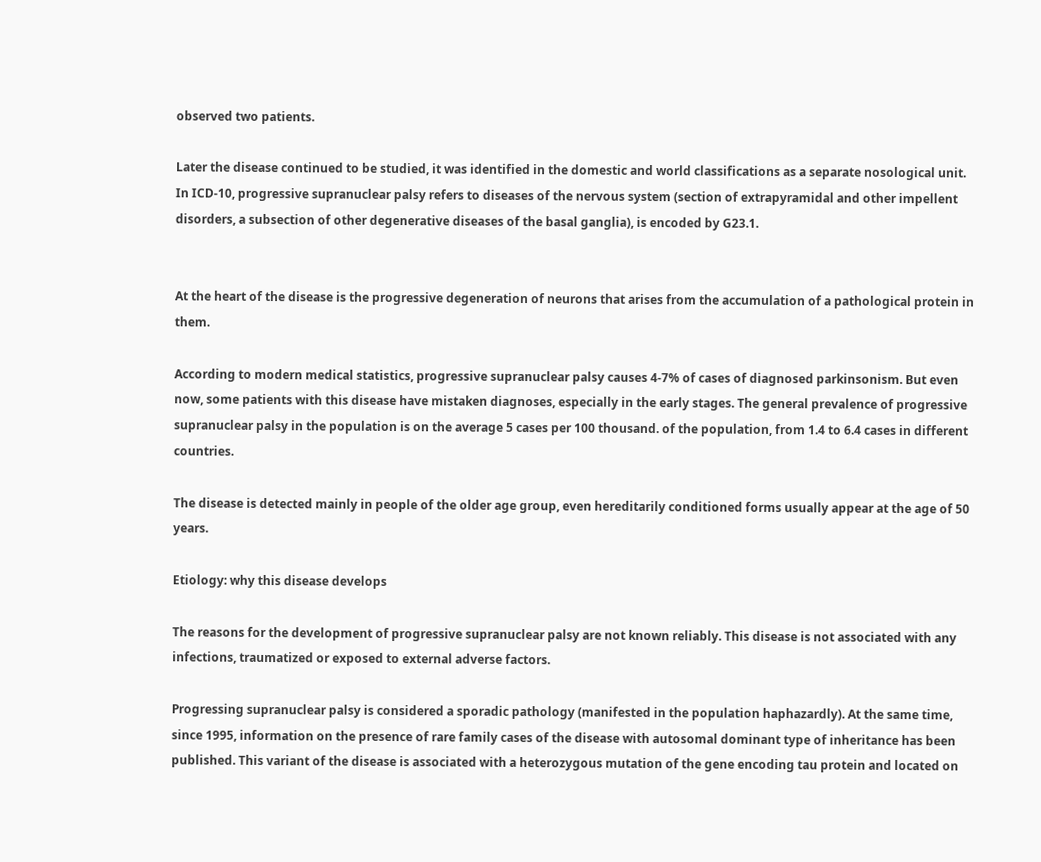observed two patients.

Later the disease continued to be studied, it was identified in the domestic and world classifications as a separate nosological unit. In ICD-10, progressive supranuclear palsy refers to diseases of the nervous system (section of extrapyramidal and other impellent disorders, a subsection of other degenerative diseases of the basal ganglia), is encoded by G23.1.


At the heart of the disease is the progressive degeneration of neurons that arises from the accumulation of a pathological protein in them.

According to modern medical statistics, progressive supranuclear palsy causes 4-7% of cases of diagnosed parkinsonism. But even now, some patients with this disease have mistaken diagnoses, especially in the early stages. The general prevalence of progressive supranuclear palsy in the population is on the average 5 cases per 100 thousand. of the population, from 1.4 to 6.4 cases in different countries.

The disease is detected mainly in people of the older age group, even hereditarily conditioned forms usually appear at the age of 50 years.

Etiology: why this disease develops

The reasons for the development of progressive supranuclear palsy are not known reliably. This disease is not associated with any infections, traumatized or exposed to external adverse factors.

Progressing supranuclear palsy is considered a sporadic pathology (manifested in the population haphazardly). At the same time, since 1995, information on the presence of rare family cases of the disease with autosomal dominant type of inheritance has been published. This variant of the disease is associated with a heterozygous mutation of the gene encoding tau protein and located on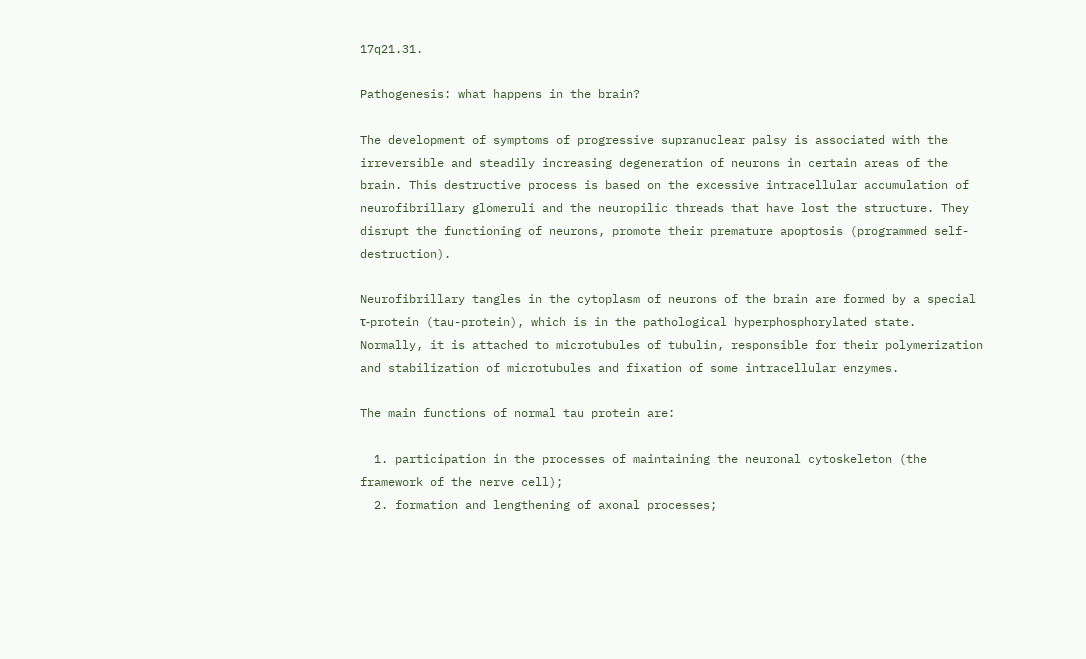17q21.31.

Pathogenesis: what happens in the brain?

The development of symptoms of progressive supranuclear palsy is associated with the irreversible and steadily increasing degeneration of neurons in certain areas of the brain. This destructive process is based on the excessive intracellular accumulation of neurofibrillary glomeruli and the neuropilic threads that have lost the structure. They disrupt the functioning of neurons, promote their premature apoptosis (programmed self-destruction).

Neurofibrillary tangles in the cytoplasm of neurons of the brain are formed by a special τ-protein (tau-protein), which is in the pathological hyperphosphorylated state. Normally, it is attached to microtubules of tubulin, responsible for their polymerization and stabilization of microtubules and fixation of some intracellular enzymes.

The main functions of normal tau protein are:

  1. participation in the processes of maintaining the neuronal cytoskeleton (the framework of the nerve cell);
  2. formation and lengthening of axonal processes;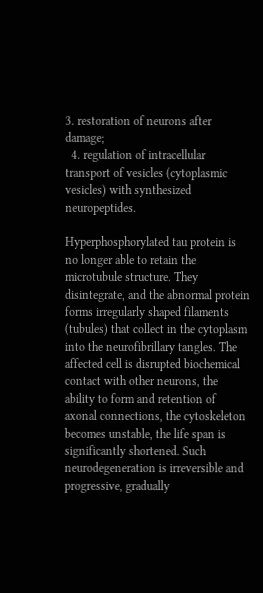3. restoration of neurons after damage;
  4. regulation of intracellular transport of vesicles (cytoplasmic vesicles) with synthesized neuropeptides.

Hyperphosphorylated tau protein is no longer able to retain the microtubule structure. They disintegrate, and the abnormal protein forms irregularly shaped filaments (tubules) that collect in the cytoplasm into the neurofibrillary tangles. The affected cell is disrupted biochemical contact with other neurons, the ability to form and retention of axonal connections, the cytoskeleton becomes unstable, the life span is significantly shortened. Such neurodegeneration is irreversible and progressive, gradually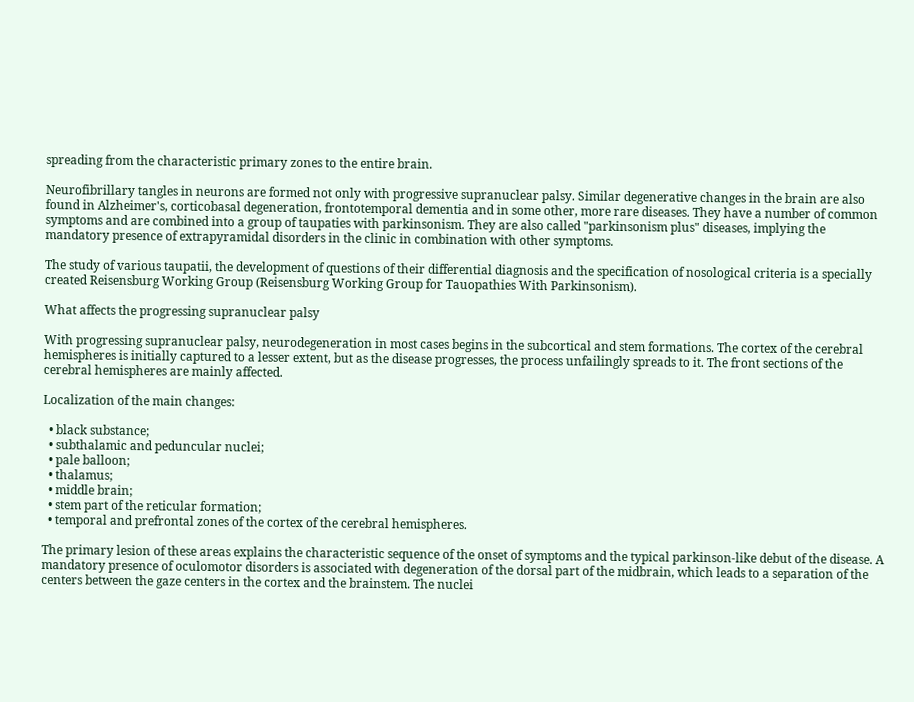spreading from the characteristic primary zones to the entire brain.

Neurofibrillary tangles in neurons are formed not only with progressive supranuclear palsy. Similar degenerative changes in the brain are also found in Alzheimer's, corticobasal degeneration, frontotemporal dementia and in some other, more rare diseases. They have a number of common symptoms and are combined into a group of taupaties with parkinsonism. They are also called "parkinsonism plus" diseases, implying the mandatory presence of extrapyramidal disorders in the clinic in combination with other symptoms.

The study of various taupatii, the development of questions of their differential diagnosis and the specification of nosological criteria is a specially created Reisensburg Working Group (Reisensburg Working Group for Tauopathies With Parkinsonism).

What affects the progressing supranuclear palsy

With progressing supranuclear palsy, neurodegeneration in most cases begins in the subcortical and stem formations. The cortex of the cerebral hemispheres is initially captured to a lesser extent, but as the disease progresses, the process unfailingly spreads to it. The front sections of the cerebral hemispheres are mainly affected.

Localization of the main changes:

  • black substance;
  • subthalamic and peduncular nuclei;
  • pale balloon;
  • thalamus;
  • middle brain;
  • stem part of the reticular formation;
  • temporal and prefrontal zones of the cortex of the cerebral hemispheres.

The primary lesion of these areas explains the characteristic sequence of the onset of symptoms and the typical parkinson-like debut of the disease. A mandatory presence of oculomotor disorders is associated with degeneration of the dorsal part of the midbrain, which leads to a separation of the centers between the gaze centers in the cortex and the brainstem. The nuclei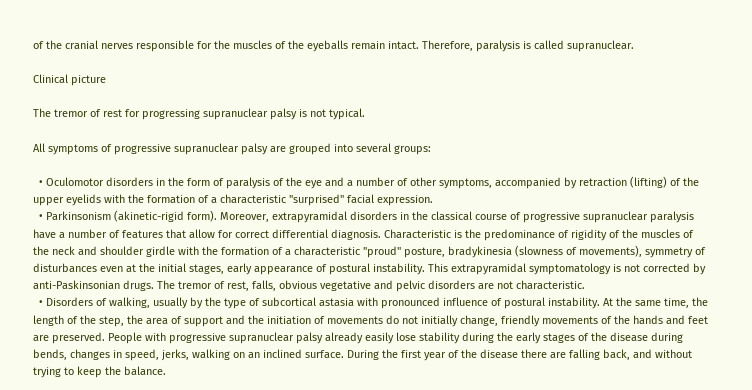of the cranial nerves responsible for the muscles of the eyeballs remain intact. Therefore, paralysis is called supranuclear.

Clinical picture

The tremor of rest for progressing supranuclear palsy is not typical.

All symptoms of progressive supranuclear palsy are grouped into several groups:

  • Oculomotor disorders in the form of paralysis of the eye and a number of other symptoms, accompanied by retraction (lifting) of the upper eyelids with the formation of a characteristic "surprised" facial expression.
  • Parkinsonism (akinetic-rigid form). Moreover, extrapyramidal disorders in the classical course of progressive supranuclear paralysis have a number of features that allow for correct differential diagnosis. Characteristic is the predominance of rigidity of the muscles of the neck and shoulder girdle with the formation of a characteristic "proud" posture, bradykinesia (slowness of movements), symmetry of disturbances even at the initial stages, early appearance of postural instability. This extrapyramidal symptomatology is not corrected by anti-Paskinsonian drugs. The tremor of rest, falls, obvious vegetative and pelvic disorders are not characteristic.
  • Disorders of walking, usually by the type of subcortical astasia with pronounced influence of postural instability. At the same time, the length of the step, the area of support and the initiation of movements do not initially change, friendly movements of the hands and feet are preserved. People with progressive supranuclear palsy already easily lose stability during the early stages of the disease during bends, changes in speed, jerks, walking on an inclined surface. During the first year of the disease there are falling back, and without trying to keep the balance.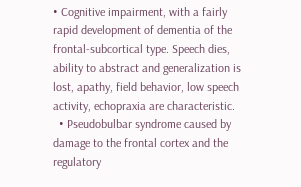• Cognitive impairment, with a fairly rapid development of dementia of the frontal-subcortical type. Speech dies, ability to abstract and generalization is lost, apathy, field behavior, low speech activity, echopraxia are characteristic.
  • Pseudobulbar syndrome caused by damage to the frontal cortex and the regulatory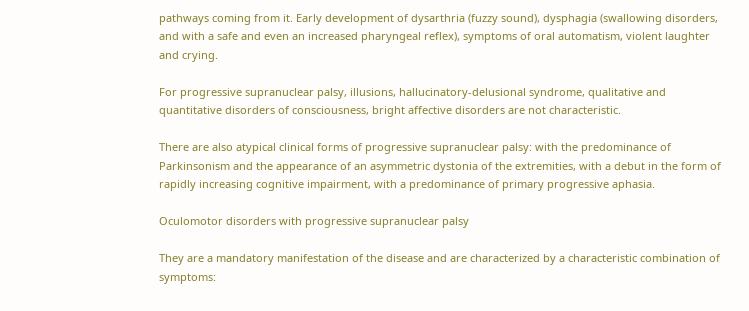pathways coming from it. Early development of dysarthria (fuzzy sound), dysphagia (swallowing disorders, and with a safe and even an increased pharyngeal reflex), symptoms of oral automatism, violent laughter and crying.

For progressive supranuclear palsy, illusions, hallucinatory-delusional syndrome, qualitative and quantitative disorders of consciousness, bright affective disorders are not characteristic.

There are also atypical clinical forms of progressive supranuclear palsy: with the predominance of Parkinsonism and the appearance of an asymmetric dystonia of the extremities, with a debut in the form of rapidly increasing cognitive impairment, with a predominance of primary progressive aphasia.

Oculomotor disorders with progressive supranuclear palsy

They are a mandatory manifestation of the disease and are characterized by a characteristic combination of symptoms: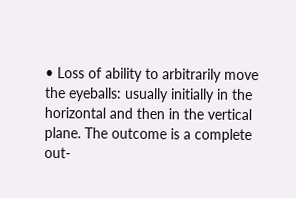• Loss of ability to arbitrarily move the eyeballs: usually initially in the horizontal and then in the vertical plane. The outcome is a complete out-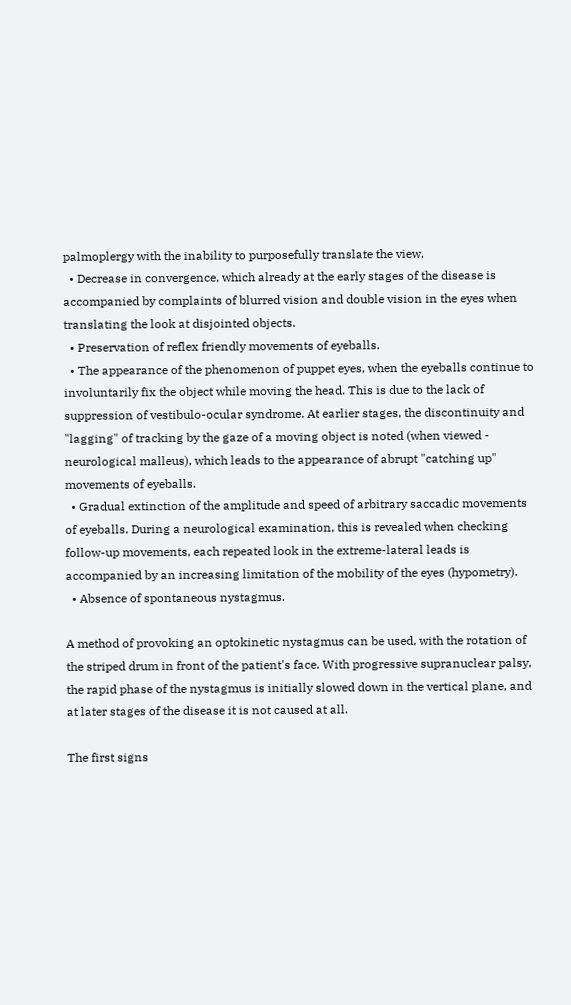palmoplergy with the inability to purposefully translate the view.
  • Decrease in convergence, which already at the early stages of the disease is accompanied by complaints of blurred vision and double vision in the eyes when translating the look at disjointed objects.
  • Preservation of reflex friendly movements of eyeballs.
  • The appearance of the phenomenon of puppet eyes, when the eyeballs continue to involuntarily fix the object while moving the head. This is due to the lack of suppression of vestibulo-ocular syndrome. At earlier stages, the discontinuity and "lagging" of tracking by the gaze of a moving object is noted (when viewed - neurological malleus), which leads to the appearance of abrupt "catching up" movements of eyeballs.
  • Gradual extinction of the amplitude and speed of arbitrary saccadic movements of eyeballs. During a neurological examination, this is revealed when checking follow-up movements, each repeated look in the extreme-lateral leads is accompanied by an increasing limitation of the mobility of the eyes (hypometry).
  • Absence of spontaneous nystagmus.

A method of provoking an optokinetic nystagmus can be used, with the rotation of the striped drum in front of the patient's face. With progressive supranuclear palsy, the rapid phase of the nystagmus is initially slowed down in the vertical plane, and at later stages of the disease it is not caused at all.

The first signs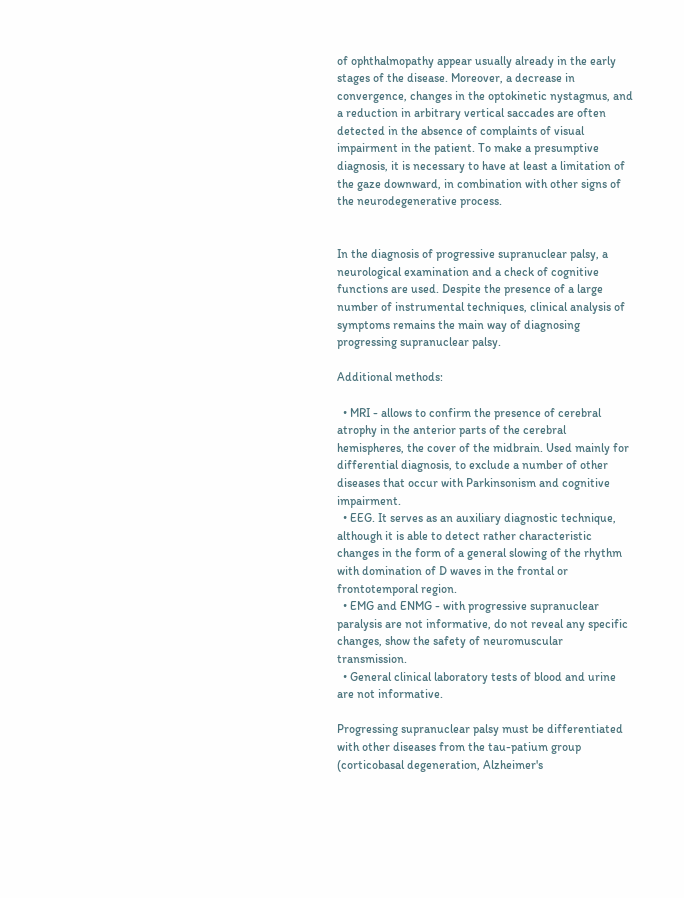of ophthalmopathy appear usually already in the early stages of the disease. Moreover, a decrease in convergence, changes in the optokinetic nystagmus, and a reduction in arbitrary vertical saccades are often detected in the absence of complaints of visual impairment in the patient. To make a presumptive diagnosis, it is necessary to have at least a limitation of the gaze downward, in combination with other signs of the neurodegenerative process.


In the diagnosis of progressive supranuclear palsy, a neurological examination and a check of cognitive functions are used. Despite the presence of a large number of instrumental techniques, clinical analysis of symptoms remains the main way of diagnosing progressing supranuclear palsy.

Additional methods:

  • MRI - allows to confirm the presence of cerebral atrophy in the anterior parts of the cerebral hemispheres, the cover of the midbrain. Used mainly for differential diagnosis, to exclude a number of other diseases that occur with Parkinsonism and cognitive impairment.
  • EEG. It serves as an auxiliary diagnostic technique, although it is able to detect rather characteristic changes in the form of a general slowing of the rhythm with domination of D waves in the frontal or frontotemporal region.
  • EMG and ENMG - with progressive supranuclear paralysis are not informative, do not reveal any specific changes, show the safety of neuromuscular transmission.
  • General clinical laboratory tests of blood and urine are not informative.

Progressing supranuclear palsy must be differentiated with other diseases from the tau-patium group (corticobasal degeneration, Alzheimer's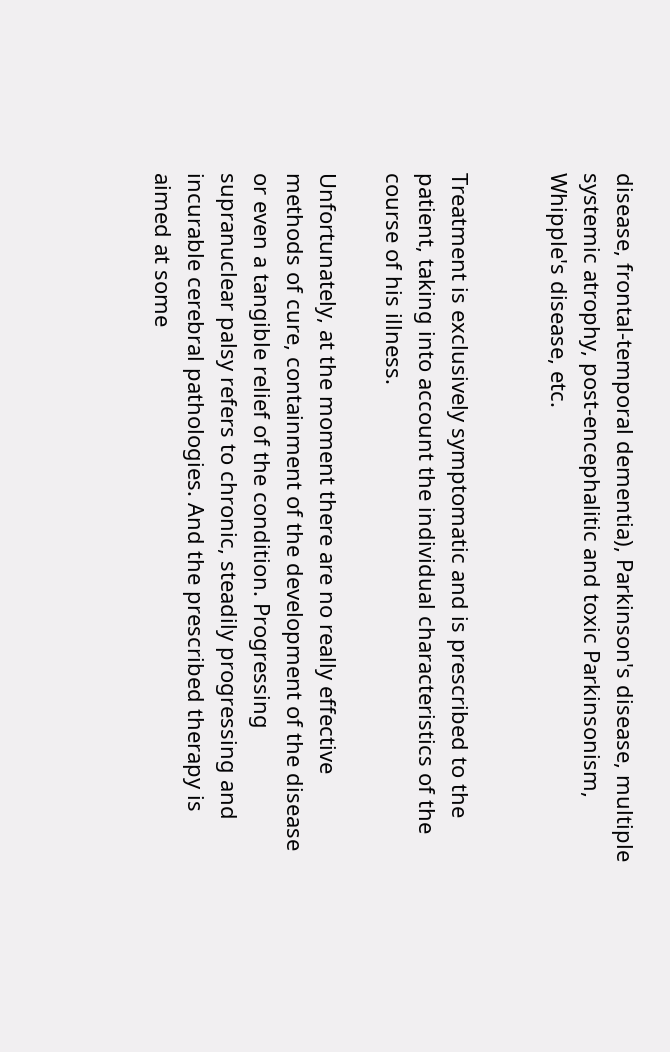disease, frontal-temporal dementia), Parkinson's disease, multiple systemic atrophy, post-encephalitic and toxic Parkinsonism, Whipple's disease, etc.


Treatment is exclusively symptomatic and is prescribed to the patient, taking into account the individual characteristics of the course of his illness.

Unfortunately, at the moment there are no really effective methods of cure, containment of the development of the disease or even a tangible relief of the condition. Progressing supranuclear palsy refers to chronic, steadily progressing and incurable cerebral pathologies. And the prescribed therapy is aimed at some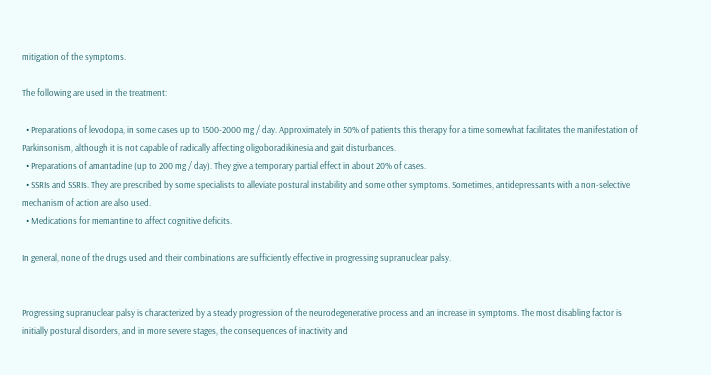mitigation of the symptoms.

The following are used in the treatment:

  • Preparations of levodopa, in some cases up to 1500-2000 mg / day. Approximately in 50% of patients this therapy for a time somewhat facilitates the manifestation of Parkinsonism, although it is not capable of radically affecting oligoboradikinesia and gait disturbances.
  • Preparations of amantadine (up to 200 mg / day). They give a temporary partial effect in about 20% of cases.
  • SSRIs and SSRIs. They are prescribed by some specialists to alleviate postural instability and some other symptoms. Sometimes, antidepressants with a non-selective mechanism of action are also used.
  • Medications for memantine to affect cognitive deficits.

In general, none of the drugs used and their combinations are sufficiently effective in progressing supranuclear palsy.


Progressing supranuclear palsy is characterized by a steady progression of the neurodegenerative process and an increase in symptoms. The most disabling factor is initially postural disorders, and in more severe stages, the consequences of inactivity and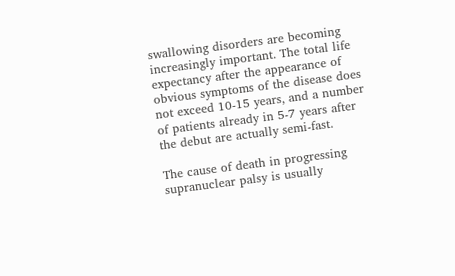swallowing disorders are becoming increasingly important. The total life expectancy after the appearance of obvious symptoms of the disease does not exceed 10-15 years, and a number of patients already in 5-7 years after the debut are actually semi-fast.

The cause of death in progressing supranuclear palsy is usually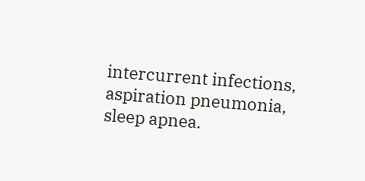intercurrent infections, aspiration pneumonia, sleep apnea.